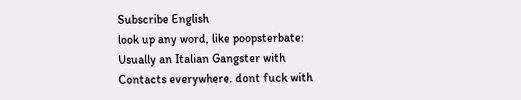Subscribe English
look up any word, like poopsterbate:
Usually an Italian Gangster with Contacts everywhere. dont fuck with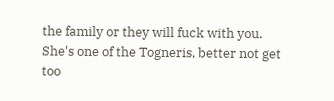the family or they will fuck with you.
She's one of the Togneris, better not get too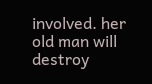involved. her old man will destroy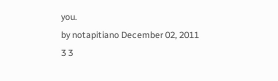you.
by notapitiano December 02, 2011
3 3